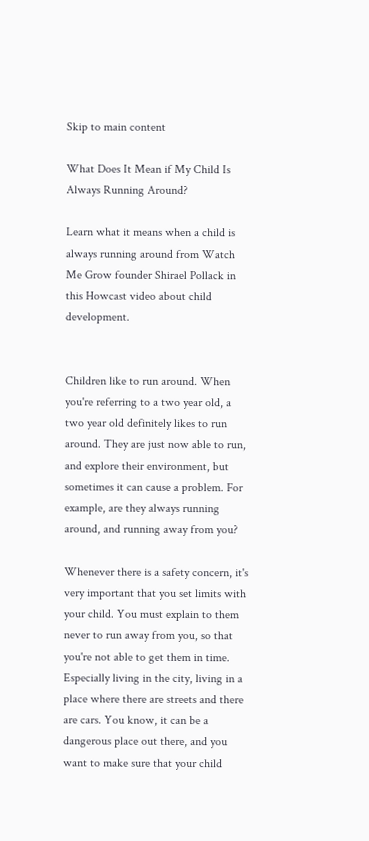Skip to main content

What Does It Mean if My Child Is Always Running Around?

Learn what it means when a child is always running around from Watch Me Grow founder Shirael Pollack in this Howcast video about child development.


Children like to run around. When you're referring to a two year old, a two year old definitely likes to run around. They are just now able to run, and explore their environment, but sometimes it can cause a problem. For example, are they always running around, and running away from you?

Whenever there is a safety concern, it's very important that you set limits with your child. You must explain to them never to run away from you, so that you're not able to get them in time. Especially living in the city, living in a place where there are streets and there are cars. You know, it can be a dangerous place out there, and you want to make sure that your child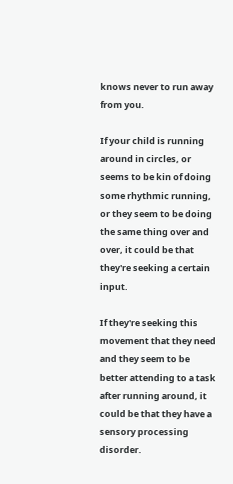knows never to run away from you.

If your child is running around in circles, or seems to be kin of doing some rhythmic running, or they seem to be doing the same thing over and over, it could be that they're seeking a certain input.

If they're seeking this movement that they need and they seem to be better attending to a task after running around, it could be that they have a sensory processing disorder.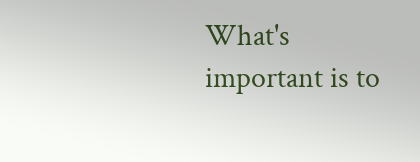What's important is to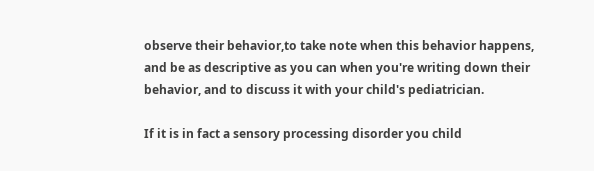observe their behavior,to take note when this behavior happens, and be as descriptive as you can when you're writing down their behavior, and to discuss it with your child's pediatrician.

If it is in fact a sensory processing disorder you child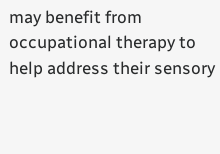may benefit from occupational therapy to help address their sensory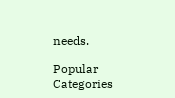needs.

Popular Categories